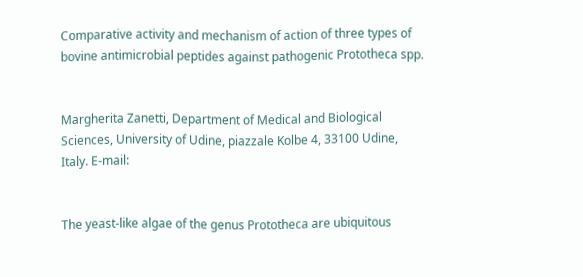Comparative activity and mechanism of action of three types of bovine antimicrobial peptides against pathogenic Prototheca spp.


Margherita Zanetti, Department of Medical and Biological Sciences, University of Udine, piazzale Kolbe 4, 33100 Udine, Italy. E-mail:


The yeast-like algae of the genus Prototheca are ubiquitous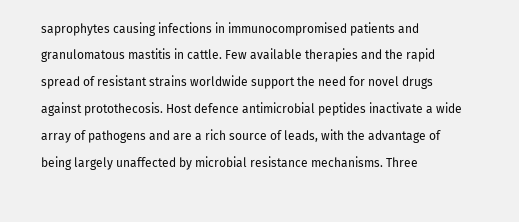saprophytes causing infections in immunocompromised patients and granulomatous mastitis in cattle. Few available therapies and the rapid spread of resistant strains worldwide support the need for novel drugs against protothecosis. Host defence antimicrobial peptides inactivate a wide array of pathogens and are a rich source of leads, with the advantage of being largely unaffected by microbial resistance mechanisms. Three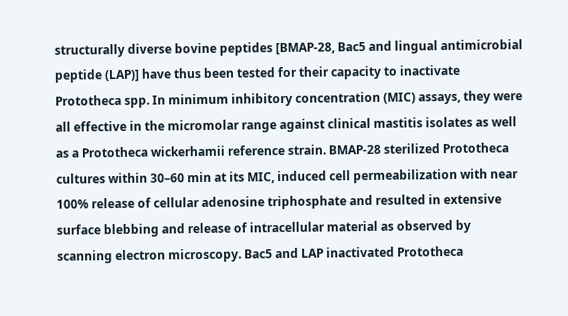structurally diverse bovine peptides [BMAP-28, Bac5 and lingual antimicrobial peptide (LAP)] have thus been tested for their capacity to inactivate Prototheca spp. In minimum inhibitory concentration (MIC) assays, they were all effective in the micromolar range against clinical mastitis isolates as well as a Prototheca wickerhamii reference strain. BMAP-28 sterilized Prototheca cultures within 30–60 min at its MIC, induced cell permeabilization with near 100% release of cellular adenosine triphosphate and resulted in extensive surface blebbing and release of intracellular material as observed by scanning electron microscopy. Bac5 and LAP inactivated Prototheca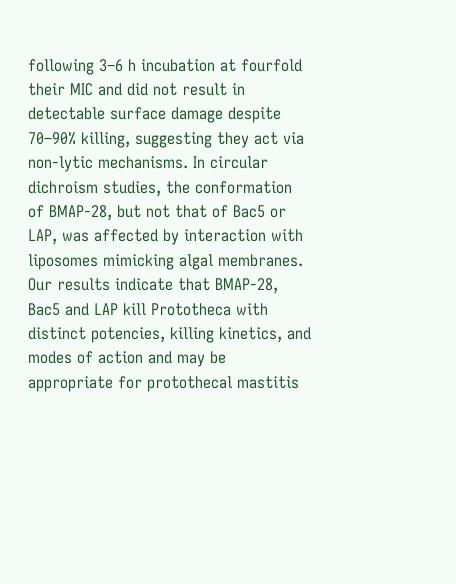following 3–6 h incubation at fourfold their MIC and did not result in detectable surface damage despite 70–90% killing, suggesting they act via non-lytic mechanisms. In circular dichroism studies, the conformation of BMAP-28, but not that of Bac5 or LAP, was affected by interaction with liposomes mimicking algal membranes. Our results indicate that BMAP-28, Bac5 and LAP kill Prototheca with distinct potencies, killing kinetics, and modes of action and may be appropriate for protothecal mastitis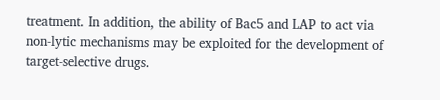treatment. In addition, the ability of Bac5 and LAP to act via non-lytic mechanisms may be exploited for the development of target-selective drugs.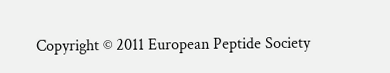Copyright © 2011 European Peptide Society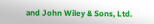and John Wiley & Sons, Ltd.